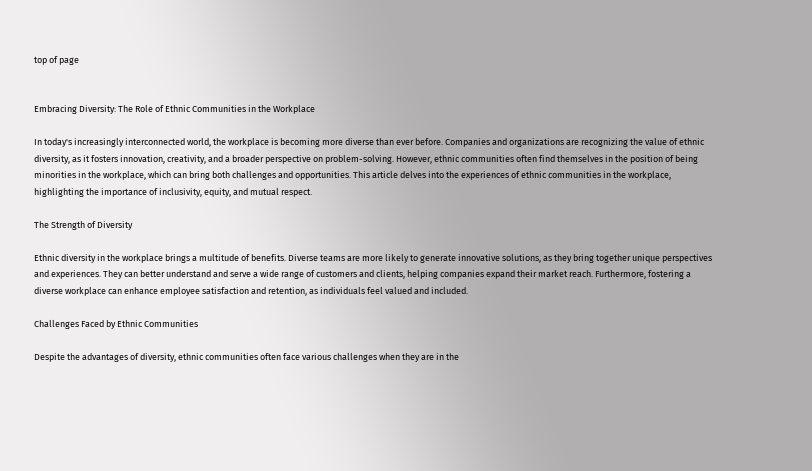top of page


Embracing Diversity: The Role of Ethnic Communities in the Workplace

In today's increasingly interconnected world, the workplace is becoming more diverse than ever before. Companies and organizations are recognizing the value of ethnic diversity, as it fosters innovation, creativity, and a broader perspective on problem-solving. However, ethnic communities often find themselves in the position of being minorities in the workplace, which can bring both challenges and opportunities. This article delves into the experiences of ethnic communities in the workplace, highlighting the importance of inclusivity, equity, and mutual respect.

The Strength of Diversity

Ethnic diversity in the workplace brings a multitude of benefits. Diverse teams are more likely to generate innovative solutions, as they bring together unique perspectives and experiences. They can better understand and serve a wide range of customers and clients, helping companies expand their market reach. Furthermore, fostering a diverse workplace can enhance employee satisfaction and retention, as individuals feel valued and included.

Challenges Faced by Ethnic Communities

Despite the advantages of diversity, ethnic communities often face various challenges when they are in the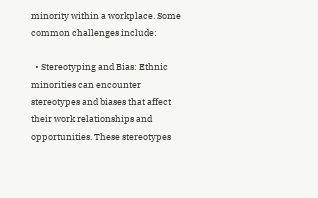minority within a workplace. Some common challenges include:

  • Stereotyping and Bias: Ethnic minorities can encounter stereotypes and biases that affect their work relationships and opportunities. These stereotypes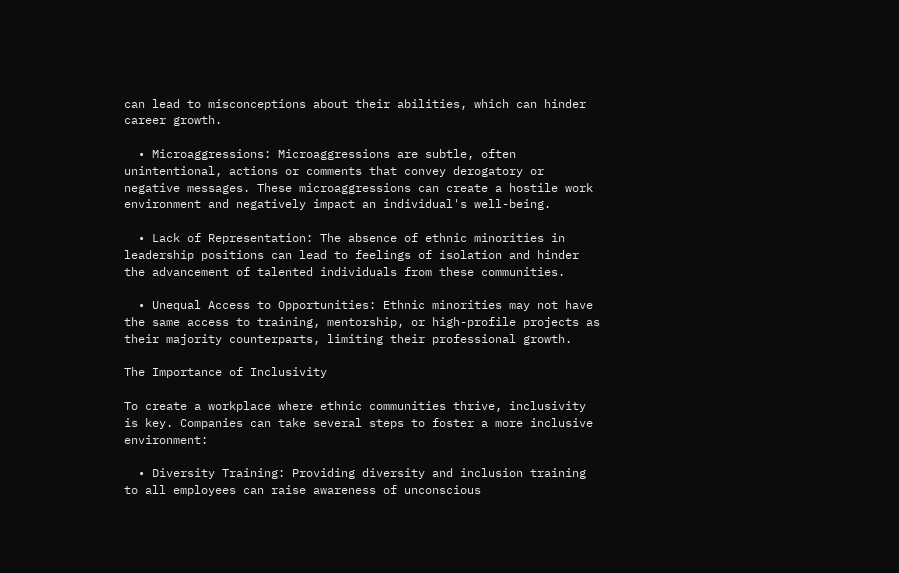can lead to misconceptions about their abilities, which can hinder career growth.

  • Microaggressions: Microaggressions are subtle, often unintentional, actions or comments that convey derogatory or negative messages. These microaggressions can create a hostile work environment and negatively impact an individual's well-being.

  • Lack of Representation: The absence of ethnic minorities in leadership positions can lead to feelings of isolation and hinder the advancement of talented individuals from these communities.

  • Unequal Access to Opportunities: Ethnic minorities may not have the same access to training, mentorship, or high-profile projects as their majority counterparts, limiting their professional growth.

The Importance of Inclusivity

To create a workplace where ethnic communities thrive, inclusivity is key. Companies can take several steps to foster a more inclusive environment:

  • Diversity Training: Providing diversity and inclusion training to all employees can raise awareness of unconscious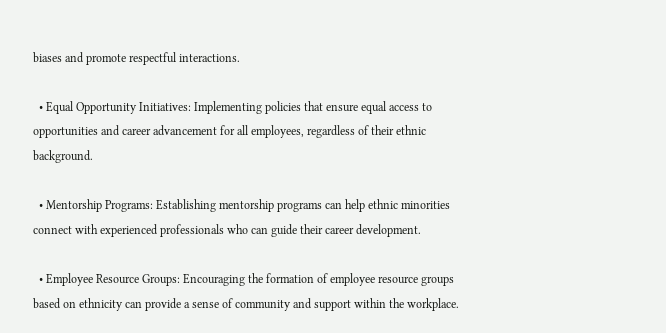biases and promote respectful interactions.

  • Equal Opportunity Initiatives: Implementing policies that ensure equal access to opportunities and career advancement for all employees, regardless of their ethnic background.

  • Mentorship Programs: Establishing mentorship programs can help ethnic minorities connect with experienced professionals who can guide their career development.

  • Employee Resource Groups: Encouraging the formation of employee resource groups based on ethnicity can provide a sense of community and support within the workplace.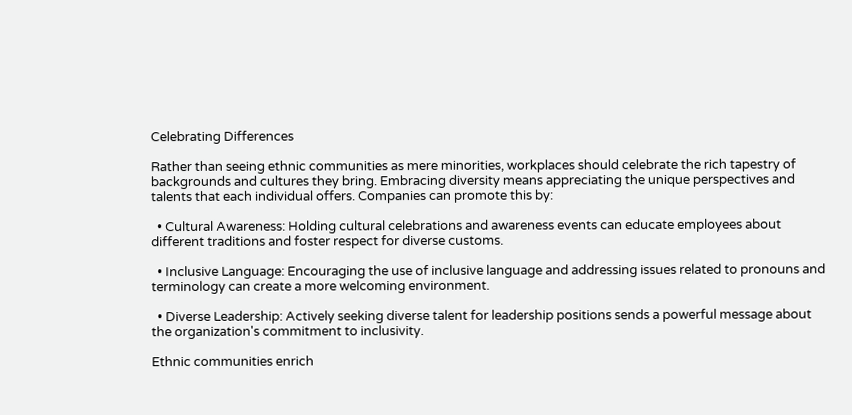Celebrating Differences

Rather than seeing ethnic communities as mere minorities, workplaces should celebrate the rich tapestry of backgrounds and cultures they bring. Embracing diversity means appreciating the unique perspectives and talents that each individual offers. Companies can promote this by:

  • Cultural Awareness: Holding cultural celebrations and awareness events can educate employees about different traditions and foster respect for diverse customs.

  • Inclusive Language: Encouraging the use of inclusive language and addressing issues related to pronouns and terminology can create a more welcoming environment.

  • Diverse Leadership: Actively seeking diverse talent for leadership positions sends a powerful message about the organization's commitment to inclusivity.

Ethnic communities enrich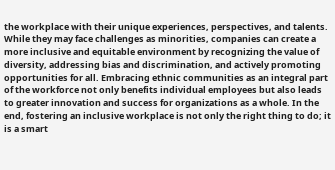the workplace with their unique experiences, perspectives, and talents. While they may face challenges as minorities, companies can create a more inclusive and equitable environment by recognizing the value of diversity, addressing bias and discrimination, and actively promoting opportunities for all. Embracing ethnic communities as an integral part of the workforce not only benefits individual employees but also leads to greater innovation and success for organizations as a whole. In the end, fostering an inclusive workplace is not only the right thing to do; it is a smart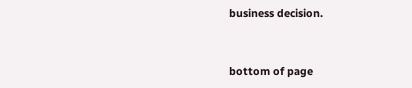business decision.


bottom of page